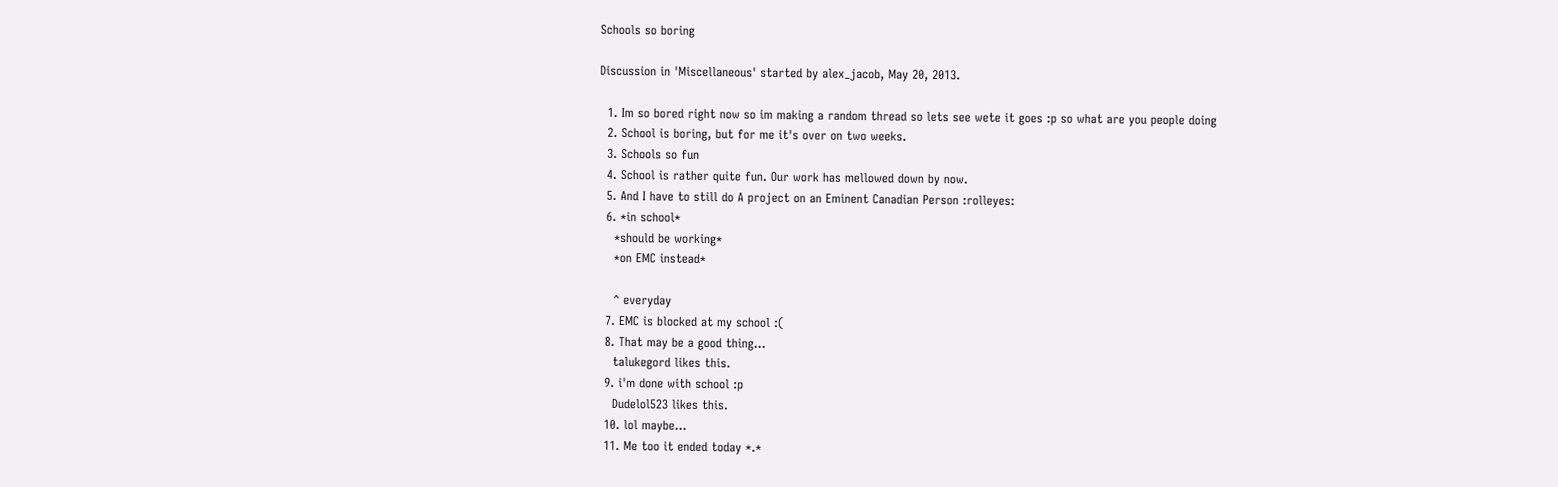Schools so boring

Discussion in 'Miscellaneous' started by alex_jacob, May 20, 2013.

  1. Im so bored right now so im making a random thread so lets see wete it goes :p so what are you people doing
  2. School is boring, but for me it's over on two weeks.
  3. Schools so fun
  4. School is rather quite fun. Our work has mellowed down by now.
  5. And I have to still do A project on an Eminent Canadian Person :rolleyes:
  6. *in school*
    *should be working*
    *on EMC instead*

    ^ everyday
  7. EMC is blocked at my school :(
  8. That may be a good thing...
    talukegord likes this.
  9. i'm done with school :p
    Dudelol523 likes this.
  10. lol maybe...
  11. Me too it ended today *.*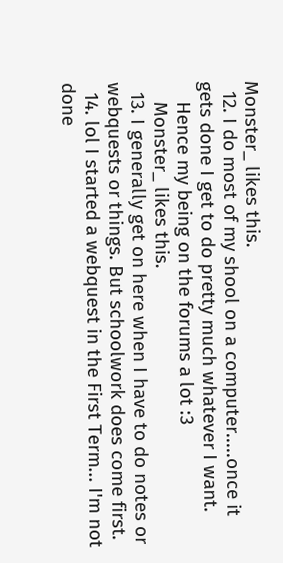Monster_ likes this.
  12. I do most of my shool on a computer.....once it gets done I get to do pretty much whatever I want.
    Hence my being on the forums a lot :3
    Monster_ likes this.
  13. I generally get on here when I have to do notes or webquests or things. But schoolwork does come first.
  14. lol I started a webquest in the First Term... I'm not done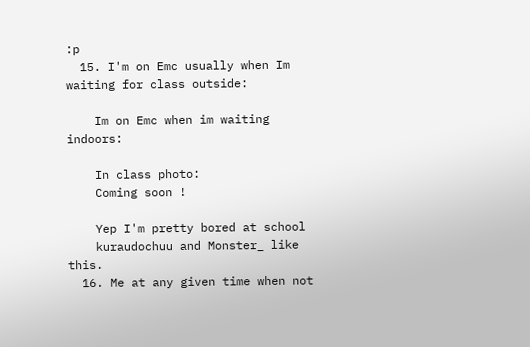:p
  15. I'm on Emc usually when Im waiting for class outside:

    Im on Emc when im waiting indoors:

    In class photo:
    Coming soon !

    Yep I'm pretty bored at school
    kuraudochuu and Monster_ like this.
  16. Me at any given time when not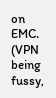on EMC. (VPN being fussy,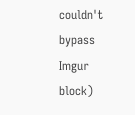couldn't bypass Imgur block)